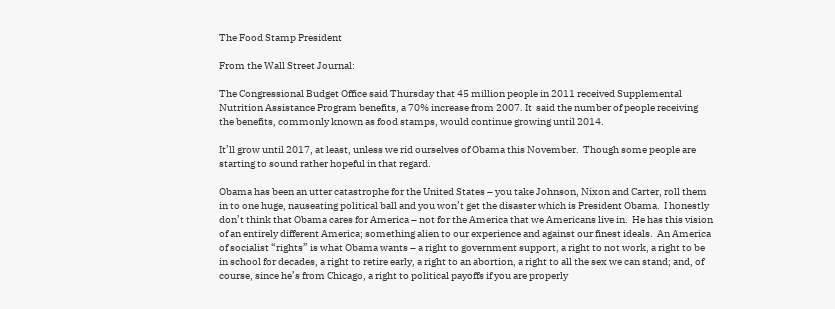The Food Stamp President

From the Wall Street Journal:

The Congressional Budget Office said Thursday that 45 million people in 2011 received Supplemental Nutrition Assistance Program benefits, a 70% increase from 2007. It  said the number of people receiving the benefits, commonly known as food stamps, would continue growing until 2014.

It’ll grow until 2017, at least, unless we rid ourselves of Obama this November.  Though some people are starting to sound rather hopeful in that regard.

Obama has been an utter catastrophe for the United States – you take Johnson, Nixon and Carter, roll them in to one huge, nauseating political ball and you won’t get the disaster which is President Obama.  I honestly don’t think that Obama cares for America – not for the America that we Americans live in.  He has this vision of an entirely different America; something alien to our experience and against our finest ideals.  An America of socialist “rights” is what Obama wants – a right to government support, a right to not work, a right to be in school for decades, a right to retire early, a right to an abortion, a right to all the sex we can stand; and, of course, since he’s from Chicago, a right to political payoffs if you are properly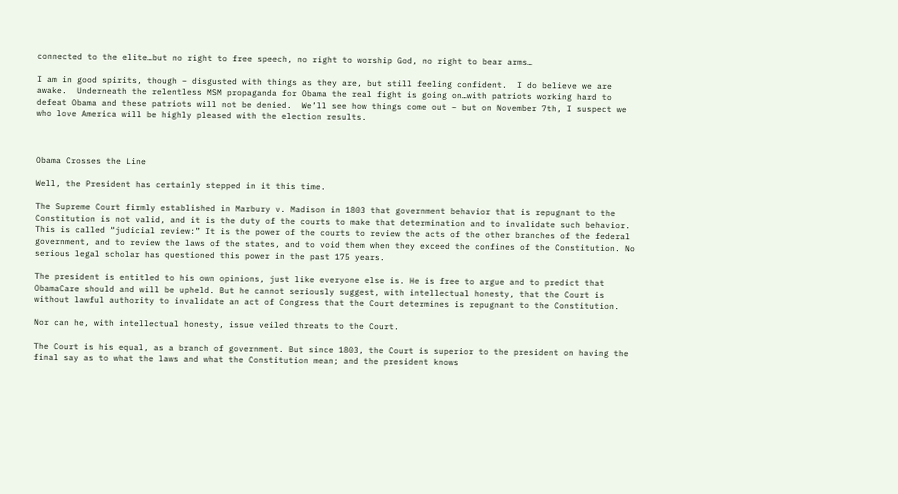connected to the elite…but no right to free speech, no right to worship God, no right to bear arms…

I am in good spirits, though – disgusted with things as they are, but still feeling confident.  I do believe we are awake.  Underneath the relentless MSM propaganda for Obama the real fight is going on…with patriots working hard to defeat Obama and these patriots will not be denied.  We’ll see how things come out – but on November 7th, I suspect we who love America will be highly pleased with the election results.



Obama Crosses the Line

Well, the President has certainly stepped in it this time.

The Supreme Court firmly established in Marbury v. Madison in 1803 that government behavior that is repugnant to the Constitution is not valid, and it is the duty of the courts to make that determination and to invalidate such behavior. This is called “judicial review:” It is the power of the courts to review the acts of the other branches of the federal government, and to review the laws of the states, and to void them when they exceed the confines of the Constitution. No serious legal scholar has questioned this power in the past 175 years.

The president is entitled to his own opinions, just like everyone else is. He is free to argue and to predict that ObamaCare should and will be upheld. But he cannot seriously suggest, with intellectual honesty, that the Court is without lawful authority to invalidate an act of Congress that the Court determines is repugnant to the Constitution.

Nor can he, with intellectual honesty, issue veiled threats to the Court.

The Court is his equal, as a branch of government. But since 1803, the Court is superior to the president on having the final say as to what the laws and what the Constitution mean; and the president knows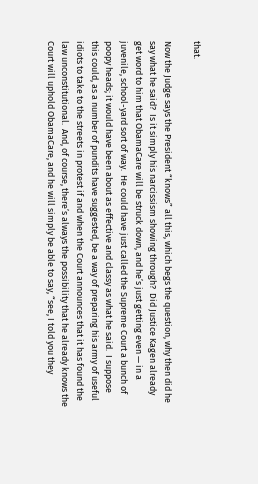that.

Now the Judge says the President “knows” all this, which begs the question, why then did he say what he said?  Is it simply his narcissism showing through?  Did Justice Kagen already get word to him that ObamaCare will be struck down, and he’s just getting even — in a juvenile, school-yard sort of way.  He could have just called the Supreme Court a bunch of poopy heads; it would have been about as effective and classy as what he said.  I suppose this could, as a number of pundits have suggested, be a way of preparing his army of useful idiots to take to the streets in protest if and when the Court announces that it has found the law unconstitutional.  And, of course, there’s always the possibility that he already knows the Court will uphold ObamaCare, and he will simply be able to say, “see, I told you they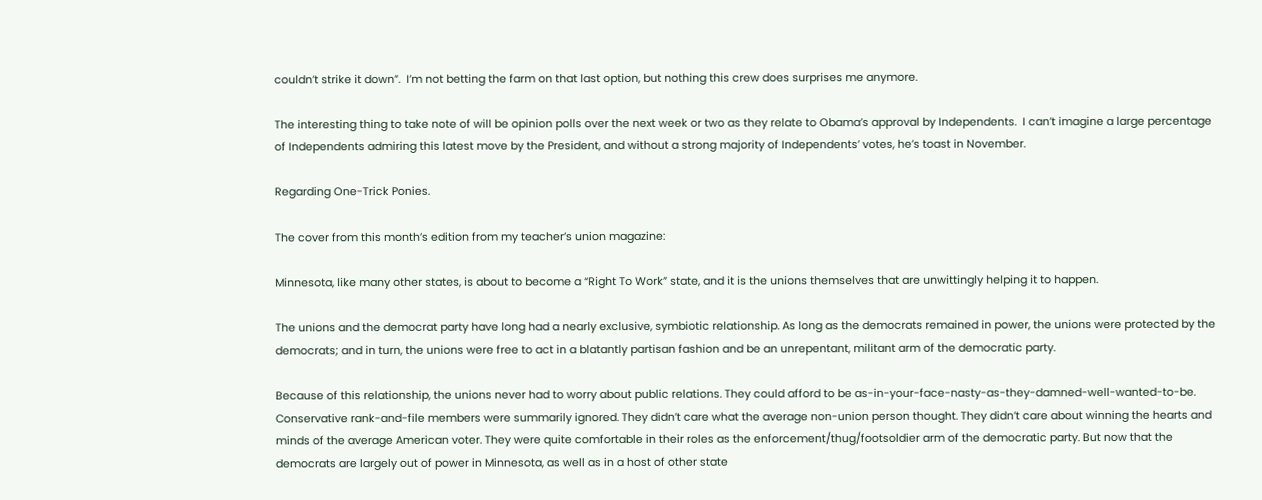couldn’t strike it down”.  I’m not betting the farm on that last option, but nothing this crew does surprises me anymore.

The interesting thing to take note of will be opinion polls over the next week or two as they relate to Obama’s approval by Independents.  I can’t imagine a large percentage of Independents admiring this latest move by the President, and without a strong majority of Independents’ votes, he’s toast in November.

Regarding One-Trick Ponies.

The cover from this month’s edition from my teacher’s union magazine:

Minnesota, like many other states, is about to become a “Right To Work” state, and it is the unions themselves that are unwittingly helping it to happen.

The unions and the democrat party have long had a nearly exclusive, symbiotic relationship. As long as the democrats remained in power, the unions were protected by the democrats; and in turn, the unions were free to act in a blatantly partisan fashion and be an unrepentant, militant arm of the democratic party.

Because of this relationship, the unions never had to worry about public relations. They could afford to be as-in-your-face-nasty-as-they-damned-well-wanted-to-be. Conservative rank-and-file members were summarily ignored. They didn’t care what the average non-union person thought. They didn’t care about winning the hearts and minds of the average American voter. They were quite comfortable in their roles as the enforcement/thug/footsoldier arm of the democratic party. But now that the democrats are largely out of power in Minnesota, as well as in a host of other state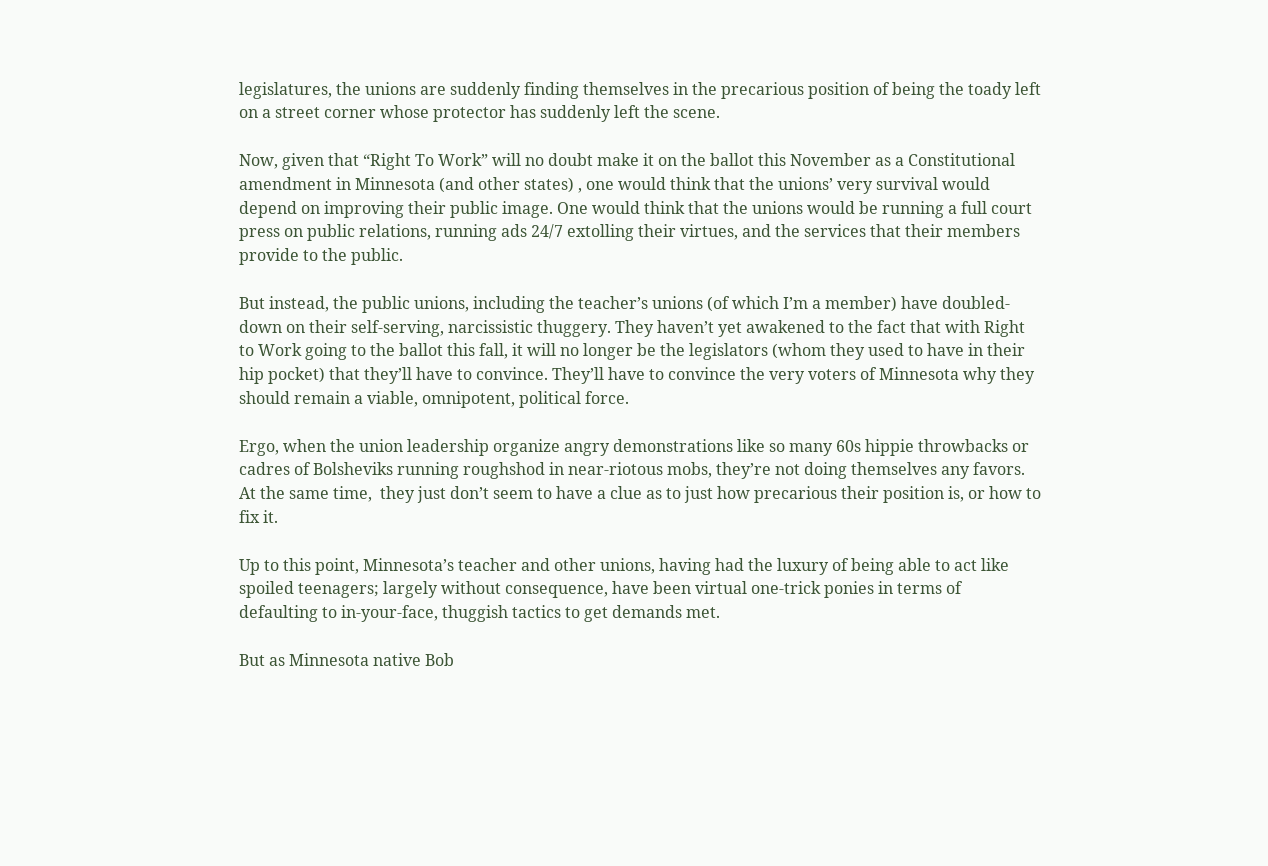legislatures, the unions are suddenly finding themselves in the precarious position of being the toady left on a street corner whose protector has suddenly left the scene.

Now, given that “Right To Work” will no doubt make it on the ballot this November as a Constitutional amendment in Minnesota (and other states) , one would think that the unions’ very survival would depend on improving their public image. One would think that the unions would be running a full court press on public relations, running ads 24/7 extolling their virtues, and the services that their members provide to the public.

But instead, the public unions, including the teacher’s unions (of which I’m a member) have doubled-down on their self-serving, narcissistic thuggery. They haven’t yet awakened to the fact that with Right to Work going to the ballot this fall, it will no longer be the legislators (whom they used to have in their hip pocket) that they’ll have to convince. They’ll have to convince the very voters of Minnesota why they should remain a viable, omnipotent, political force.

Ergo, when the union leadership organize angry demonstrations like so many 60s hippie throwbacks or cadres of Bolsheviks running roughshod in near-riotous mobs, they’re not doing themselves any favors. At the same time,  they just don’t seem to have a clue as to just how precarious their position is, or how to fix it.

Up to this point, Minnesota’s teacher and other unions, having had the luxury of being able to act like spoiled teenagers; largely without consequence, have been virtual one-trick ponies in terms of defaulting to in-your-face, thuggish tactics to get demands met.

But as Minnesota native Bob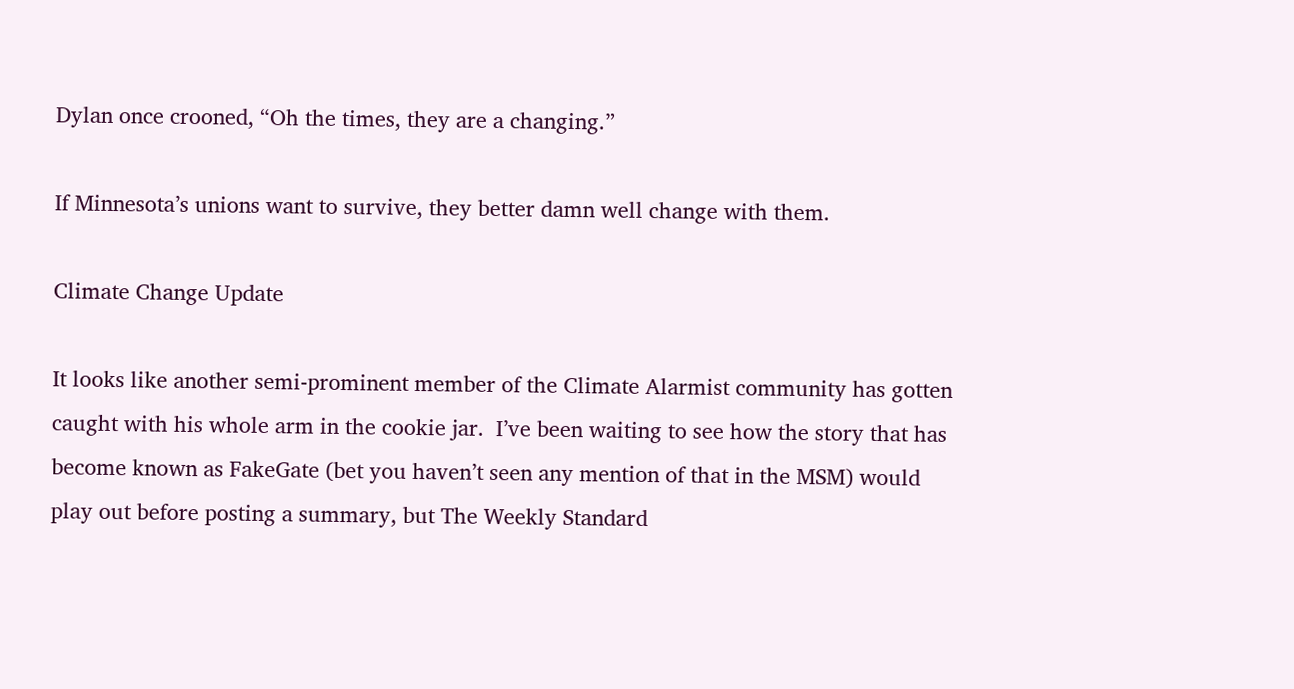Dylan once crooned, “Oh the times, they are a changing.”

If Minnesota’s unions want to survive, they better damn well change with them.

Climate Change Update

It looks like another semi-prominent member of the Climate Alarmist community has gotten caught with his whole arm in the cookie jar.  I’ve been waiting to see how the story that has become known as FakeGate (bet you haven’t seen any mention of that in the MSM) would play out before posting a summary, but The Weekly Standard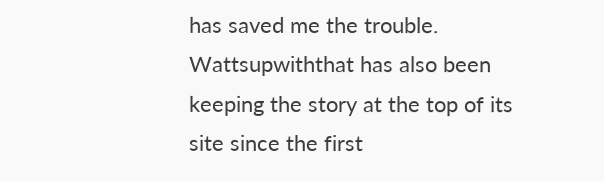has saved me the trouble.  Wattsupwiththat has also been keeping the story at the top of its site since the first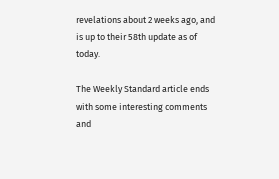revelations about 2 weeks ago, and is up to their 58th update as of today.

The Weekly Standard article ends with some interesting comments and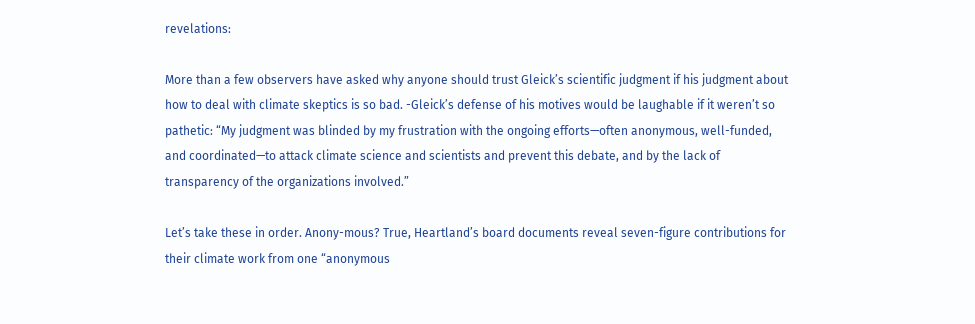revelations:

More than a few observers have asked why anyone should trust Gleick’s scientific judgment if his judgment about how to deal with climate skeptics is so bad. -Gleick’s defense of his motives would be laughable if it weren’t so pathetic: “My judgment was blinded by my frustration with the ongoing efforts—often anonymous, well-funded, and coordinated—to attack climate science and scientists and prevent this debate, and by the lack of transparency of the organizations involved.”

Let’s take these in order. Anony-mous? True, Heartland’s board documents reveal seven-figure contributions for their climate work from one “anonymous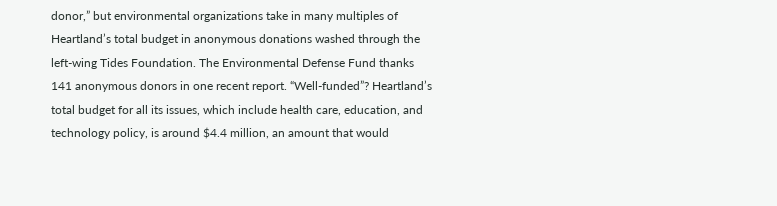donor,” but environmental organizations take in many multiples of Heartland’s total budget in anonymous donations washed through the left-wing Tides Foundation. The Environmental Defense Fund thanks 141 anonymous donors in one recent report. “Well-funded”? Heartland’s total budget for all its issues, which include health care, education, and technology policy, is around $4.4 million, an amount that would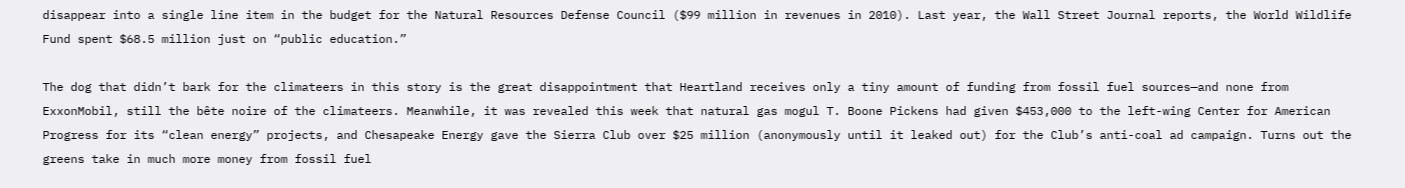disappear into a single line item in the budget for the Natural Resources Defense Council ($99 million in revenues in 2010). Last year, the Wall Street Journal reports, the World Wildlife Fund spent $68.5 million just on “public education.”

The dog that didn’t bark for the climateers in this story is the great disappointment that Heartland receives only a tiny amount of funding from fossil fuel sources—and none from ExxonMobil, still the bête noire of the climateers. Meanwhile, it was revealed this week that natural gas mogul T. Boone Pickens had given $453,000 to the left-wing Center for American Progress for its “clean energy” projects, and Chesapeake Energy gave the Sierra Club over $25 million (anonymously until it leaked out) for the Club’s anti-coal ad campaign. Turns out the greens take in much more money from fossil fuel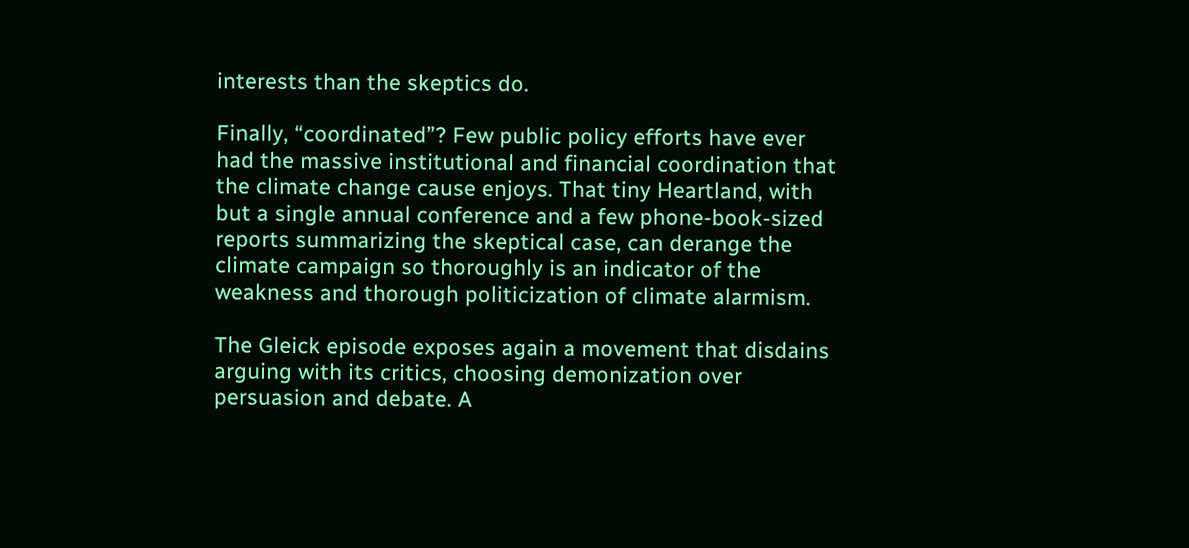interests than the skeptics do.

Finally, “coordinated”? Few public policy efforts have ever had the massive institutional and financial coordination that the climate change cause enjoys. That tiny Heartland, with but a single annual conference and a few phone-book-sized reports summarizing the skeptical case, can derange the climate campaign so thoroughly is an indicator of the weakness and thorough politicization of climate alarmism.

The Gleick episode exposes again a movement that disdains arguing with its critics, choosing demonization over persuasion and debate. A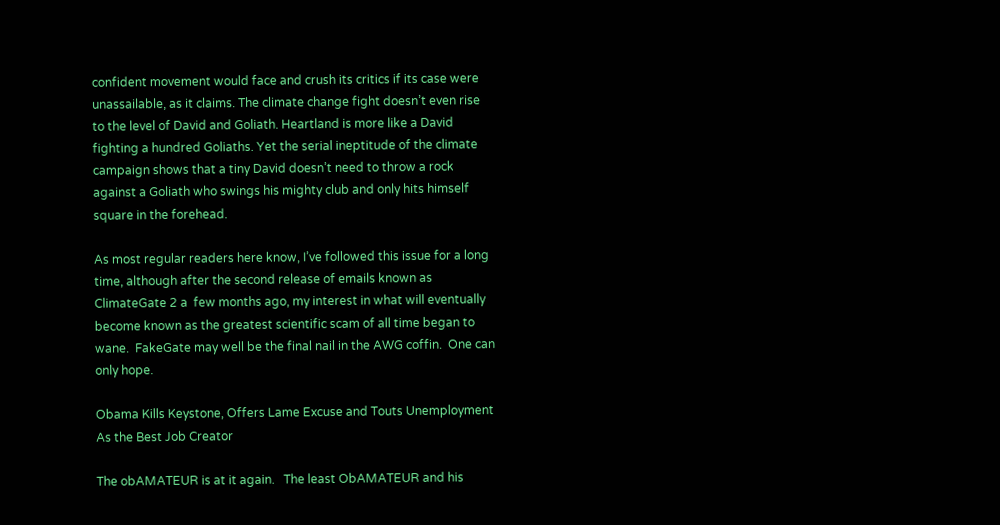confident movement would face and crush its critics if its case were unassailable, as it claims. The climate change fight doesn’t even rise to the level of David and Goliath. Heartland is more like a David fighting a hundred Goliaths. Yet the serial ineptitude of the climate campaign shows that a tiny David doesn’t need to throw a rock against a Goliath who swings his mighty club and only hits himself square in the forehead.

As most regular readers here know, I’ve followed this issue for a long time, although after the second release of emails known as ClimateGate 2 a  few months ago, my interest in what will eventually become known as the greatest scientific scam of all time began to wane.  FakeGate may well be the final nail in the AWG coffin.  One can only hope.

Obama Kills Keystone, Offers Lame Excuse and Touts Unemployment As the Best Job Creator

The obAMATEUR is at it again.   The least ObAMATEUR and his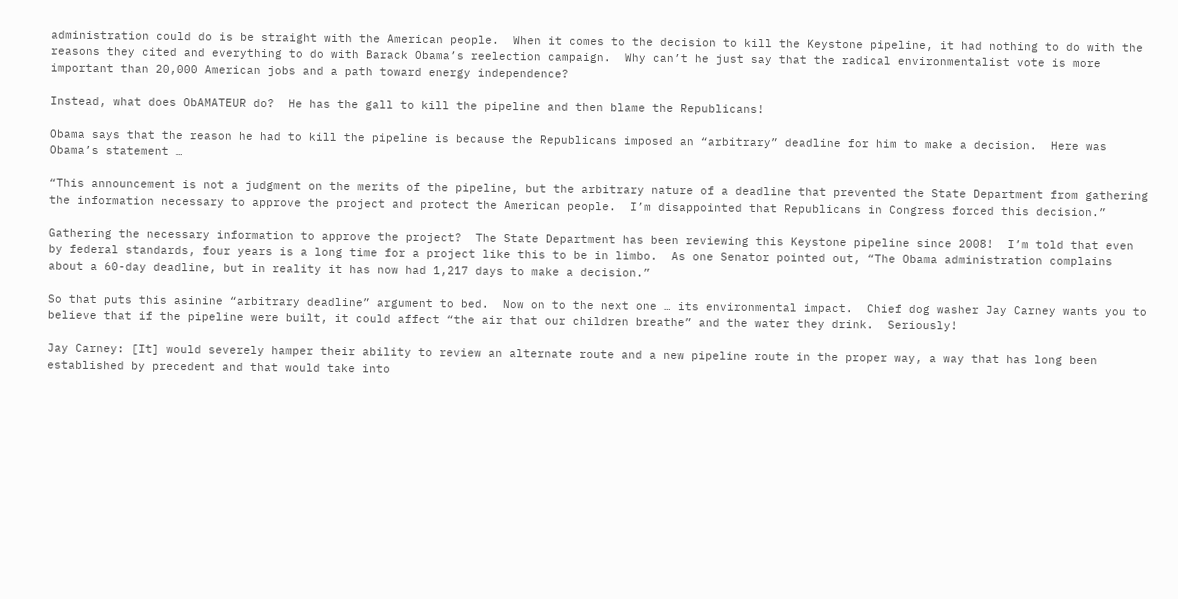administration could do is be straight with the American people.  When it comes to the decision to kill the Keystone pipeline, it had nothing to do with the reasons they cited and everything to do with Barack Obama’s reelection campaign.  Why can’t he just say that the radical environmentalist vote is more important than 20,000 American jobs and a path toward energy independence?

Instead, what does ObAMATEUR do?  He has the gall to kill the pipeline and then blame the Republicans!

Obama says that the reason he had to kill the pipeline is because the Republicans imposed an “arbitrary” deadline for him to make a decision.  Here was Obama’s statement …

“This announcement is not a judgment on the merits of the pipeline, but the arbitrary nature of a deadline that prevented the State Department from gathering the information necessary to approve the project and protect the American people.  I’m disappointed that Republicans in Congress forced this decision.”

Gathering the necessary information to approve the project?  The State Department has been reviewing this Keystone pipeline since 2008!  I’m told that even by federal standards, four years is a long time for a project like this to be in limbo.  As one Senator pointed out, “The Obama administration complains about a 60-day deadline, but in reality it has now had 1,217 days to make a decision.”

So that puts this asinine “arbitrary deadline” argument to bed.  Now on to the next one … its environmental impact.  Chief dog washer Jay Carney wants you to believe that if the pipeline were built, it could affect “the air that our children breathe” and the water they drink.  Seriously!

Jay Carney: [It] would severely hamper their ability to review an alternate route and a new pipeline route in the proper way, a way that has long been established by precedent and that would take into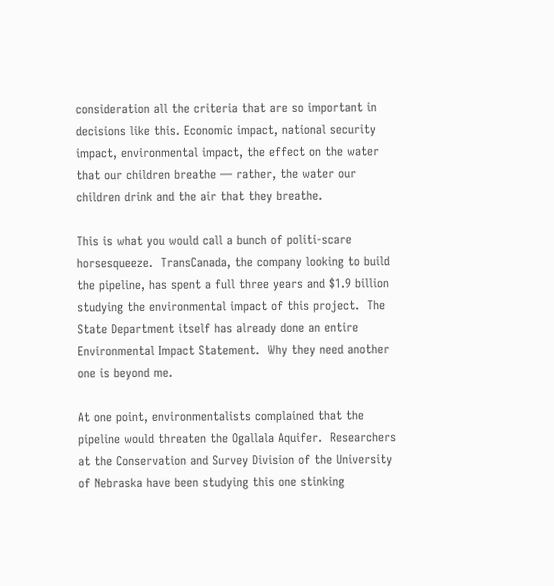consideration all the criteria that are so important in decisions like this. Economic impact, national security impact, environmental impact, the effect on the water that our children breathe — rather, the water our children drink and the air that they breathe.

This is what you would call a bunch of politi-scare horsesqueeze.  TransCanada, the company looking to build the pipeline, has spent a full three years and $1.9 billion studying the environmental impact of this project.  The State Department itself has already done an entire Environmental Impact Statement.  Why they need another one is beyond me.

At one point, environmentalists complained that the pipeline would threaten the Ogallala Aquifer.  Researchers at the Conservation and Survey Division of the University of Nebraska have been studying this one stinking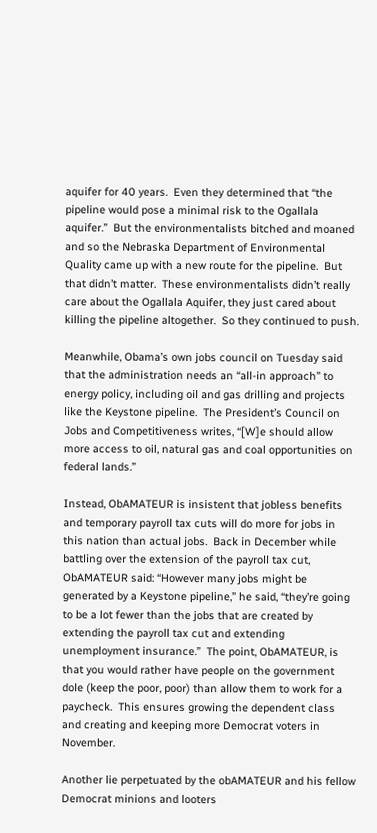aquifer for 40 years.  Even they determined that “the pipeline would pose a minimal risk to the Ogallala aquifer.”  But the environmentalists bitched and moaned and so the Nebraska Department of Environmental Quality came up with a new route for the pipeline.  But that didn’t matter.  These environmentalists didn’t really care about the Ogallala Aquifer, they just cared about killing the pipeline altogether.  So they continued to push.

Meanwhile, Obama’s own jobs council on Tuesday said that the administration needs an “all-in approach” to energy policy, including oil and gas drilling and projects like the Keystone pipeline.  The President’s Council on Jobs and Competitiveness writes, “[W]e should allow more access to oil, natural gas and coal opportunities on federal lands.”

Instead, ObAMATEUR is insistent that jobless benefits and temporary payroll tax cuts will do more for jobs in this nation than actual jobs.  Back in December while battling over the extension of the payroll tax cut, ObAMATEUR said: “However many jobs might be generated by a Keystone pipeline,” he said, “they’re going to be a lot fewer than the jobs that are created by extending the payroll tax cut and extending unemployment insurance.”  The point, ObAMATEUR, is that you would rather have people on the government dole (keep the poor, poor) than allow them to work for a paycheck.  This ensures growing the dependent class and creating and keeping more Democrat voters in November.

Another lie perpetuated by the obAMATEUR and his fellow Democrat minions and looters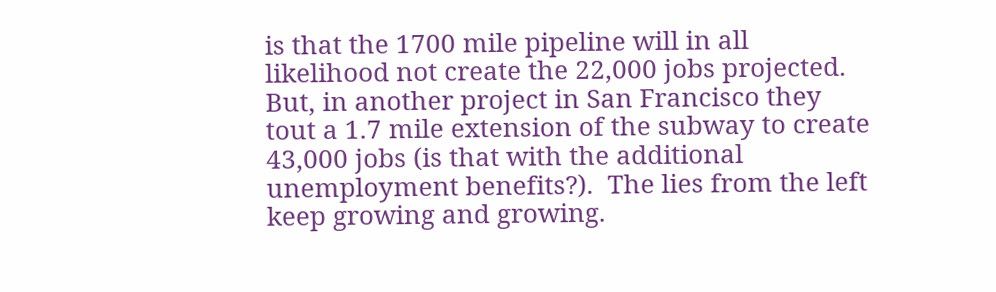is that the 1700 mile pipeline will in all likelihood not create the 22,000 jobs projected.   But, in another project in San Francisco they tout a 1.7 mile extension of the subway to create 43,000 jobs (is that with the additional unemployment benefits?).  The lies from the left keep growing and growing.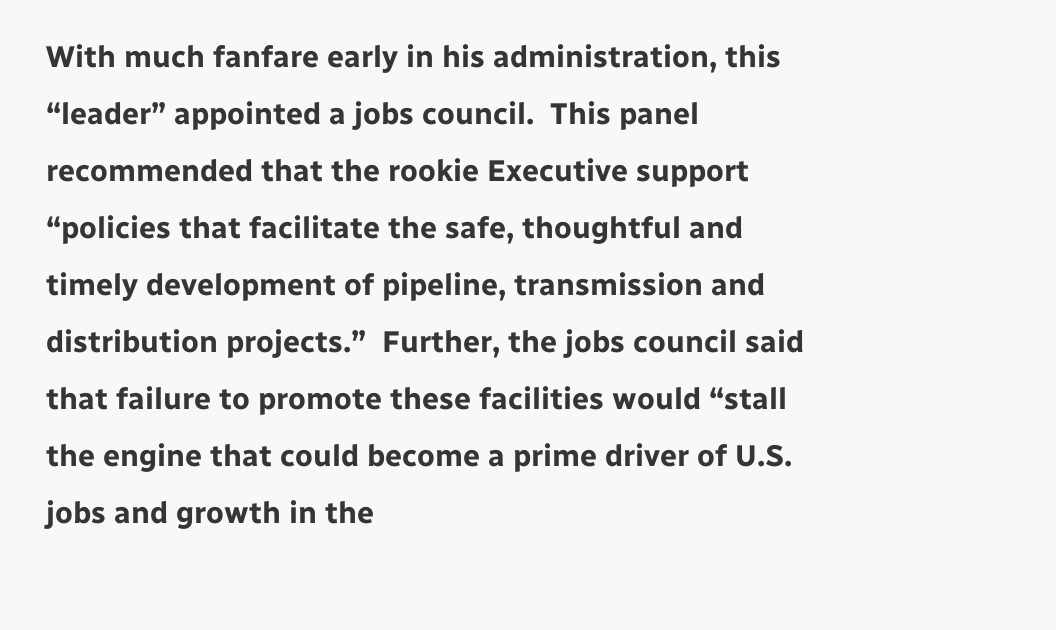With much fanfare early in his administration, this “leader” appointed a jobs council.  This panel recommended that the rookie Executive support “policies that facilitate the safe, thoughtful and timely development of pipeline, transmission and distribution projects.”  Further, the jobs council said that failure to promote these facilities would “stall the engine that could become a prime driver of U.S. jobs and growth in the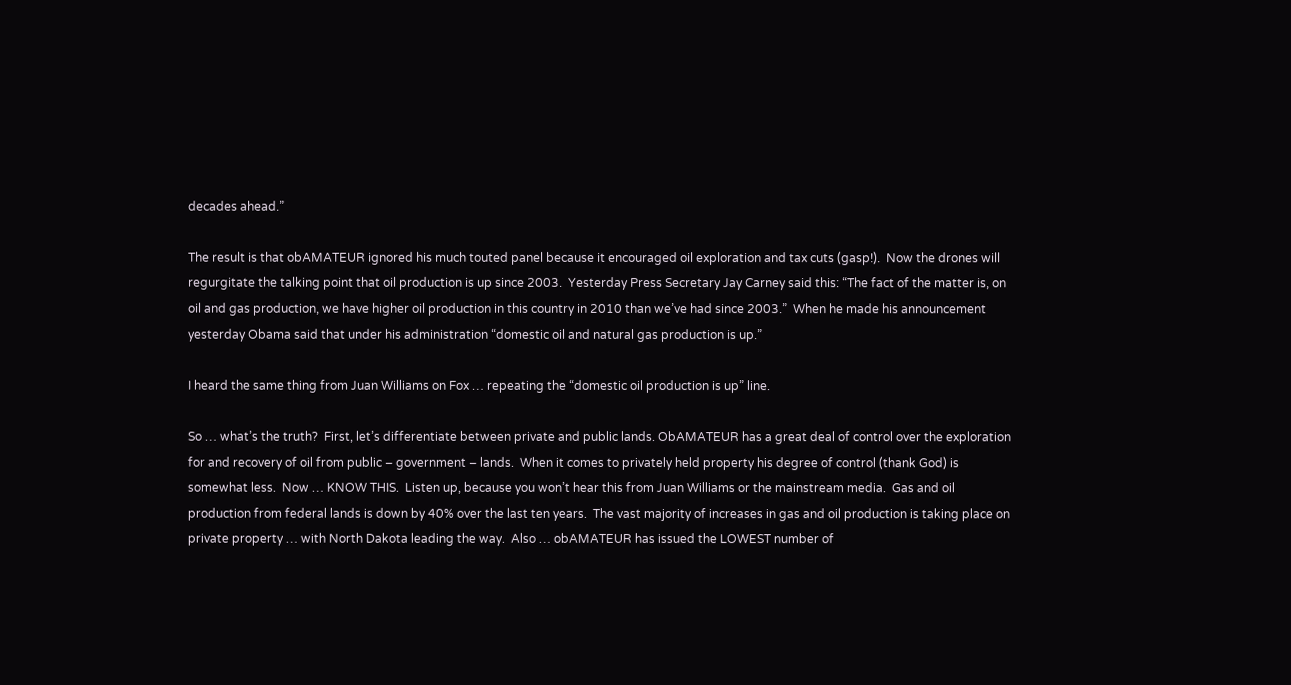decades ahead.”

The result is that obAMATEUR ignored his much touted panel because it encouraged oil exploration and tax cuts (gasp!).  Now the drones will regurgitate the talking point that oil production is up since 2003.  Yesterday Press Secretary Jay Carney said this: “The fact of the matter is, on oil and gas production, we have higher oil production in this country in 2010 than we’ve had since 2003.”  When he made his announcement yesterday Obama said that under his administration “domestic oil and natural gas production is up.”

I heard the same thing from Juan Williams on Fox … repeating the “domestic oil production is up” line.

So … what’s the truth?  First, let’s differentiate between private and public lands. ObAMATEUR has a great deal of control over the exploration for and recovery of oil from public – government – lands.  When it comes to privately held property his degree of control (thank God) is somewhat less.  Now … KNOW THIS.  Listen up, because you won’t hear this from Juan Williams or the mainstream media.  Gas and oil production from federal lands is down by 40% over the last ten years.  The vast majority of increases in gas and oil production is taking place on private property … with North Dakota leading the way.  Also … obAMATEUR has issued the LOWEST number of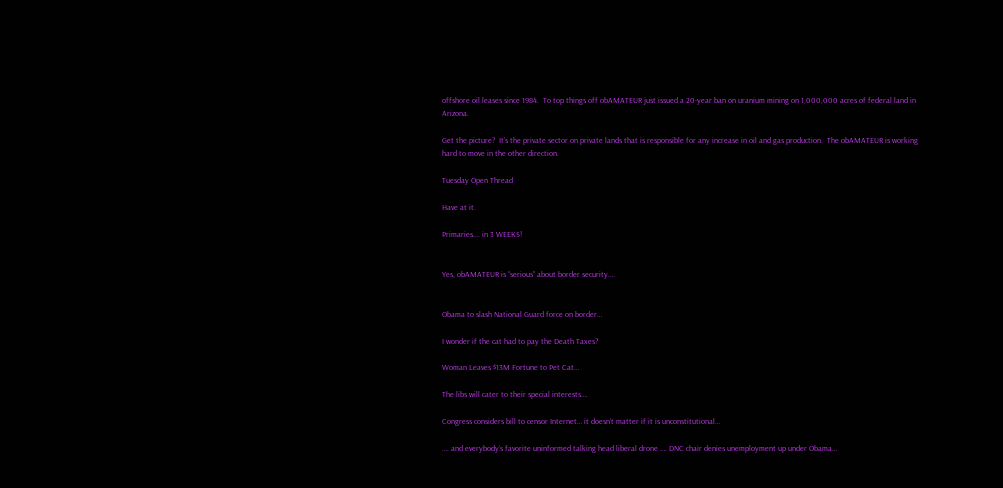offshore oil leases since 1984.  To top things off obAMATEUR just issued a 20-year ban on uranium mining on 1,000,000 acres of federal land in Arizona.

Get the picture?  It’s the private sector on private lands that is responsible for any increase in oil and gas production.  The obAMATEUR is working hard to move in the other direction.

Tuesday Open Thread

Have at it.

Primaries…. in 3 WEEKS!


Yes, obAMATEUR is “serious” about border security….


Obama to slash National Guard force on border…

I wonder if the cat had to pay the Death Taxes?

Woman Leaves $13M Fortune to Pet Cat…

The libs will cater to their special interests….

Congress considers bill to censor Internet… it doesn’t matter if it is unconstitutional…

…. and everybody’s favorite uninformed talking head liberal drone …. DNC chair denies unemployment up under Obama…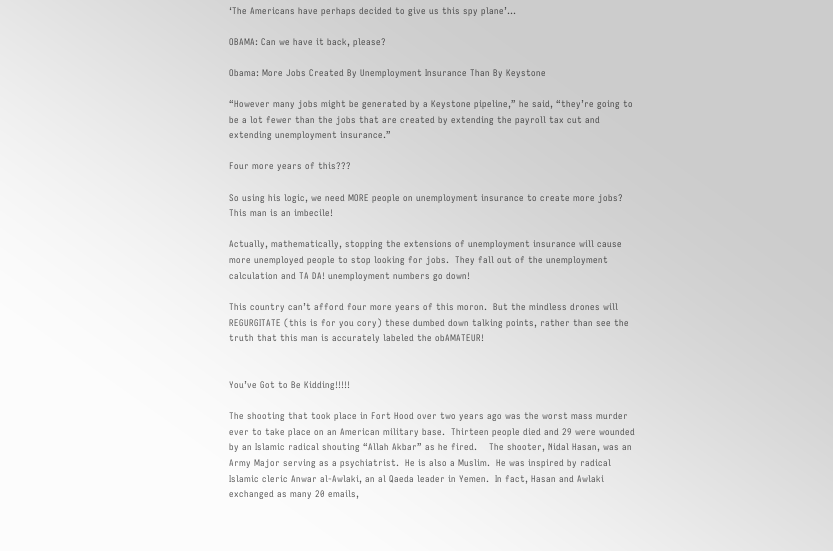‘The Americans have perhaps decided to give us this spy plane’…

OBAMA: Can we have it back, please?

Obama: More Jobs Created By Unemployment Insurance Than By Keystone

“However many jobs might be generated by a Keystone pipeline,” he said, “they’re going to be a lot fewer than the jobs that are created by extending the payroll tax cut and extending unemployment insurance.”

Four more years of this???

So using his logic, we need MORE people on unemployment insurance to create more jobs?  This man is an imbecile!

Actually, mathematically, stopping the extensions of unemployment insurance will cause more unemployed people to stop looking for jobs.  They fall out of the unemployment calculation and TA DA! unemployment numbers go down!

This country can’t afford four more years of this moron.  But the mindless drones will REGURGITATE (this is for you cory) these dumbed down talking points, rather than see the truth that this man is accurately labeled the obAMATEUR!


You’ve Got to Be Kidding!!!!!

The shooting that took place in Fort Hood over two years ago was the worst mass murder ever to take place on an American military base.  Thirteen people died and 29 were wounded by an Islamic radical shouting “Allah Akbar” as he fired.    The shooter, Nidal Hasan, was an Army Major serving as a psychiatrist.  He is also a Muslim.  He was inspired by radical Islamic cleric Anwar al-Awlaki, an al Qaeda leader in Yemen.  In fact, Hasan and Awlaki exchanged as many 20 emails,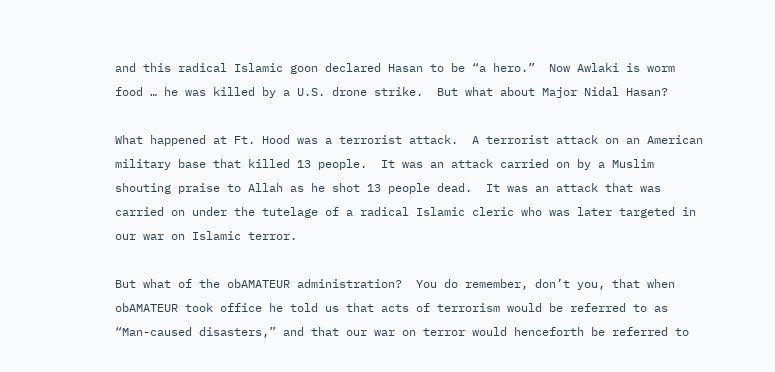and this radical Islamic goon declared Hasan to be “a hero.”  Now Awlaki is worm food … he was killed by a U.S. drone strike.  But what about Major Nidal Hasan?

What happened at Ft. Hood was a terrorist attack.  A terrorist attack on an American military base that killed 13 people.  It was an attack carried on by a Muslim shouting praise to Allah as he shot 13 people dead.  It was an attack that was carried on under the tutelage of a radical Islamic cleric who was later targeted in our war on Islamic terror.

But what of the obAMATEUR administration?  You do remember, don’t you, that when obAMATEUR took office he told us that acts of terrorism would be referred to as “Man-caused disasters,” and that our war on terror would henceforth be referred to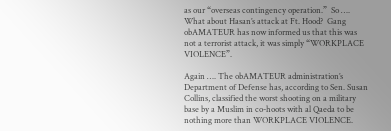as our “overseas contingency operation.”  So …. What about Hasan’s attack at Ft. Hood?  Gang obAMATEUR has now informed us that this was not a terrorist attack, it was simply “WORKPLACE VIOLENCE”.

Again …. The obAMATEUR administration’s Department of Defense has, according to Sen. Susan Collins, classified the worst shooting on a military base by a Muslim in co-hoots with al Qaeda to be nothing more than WORKPLACE VIOLENCE.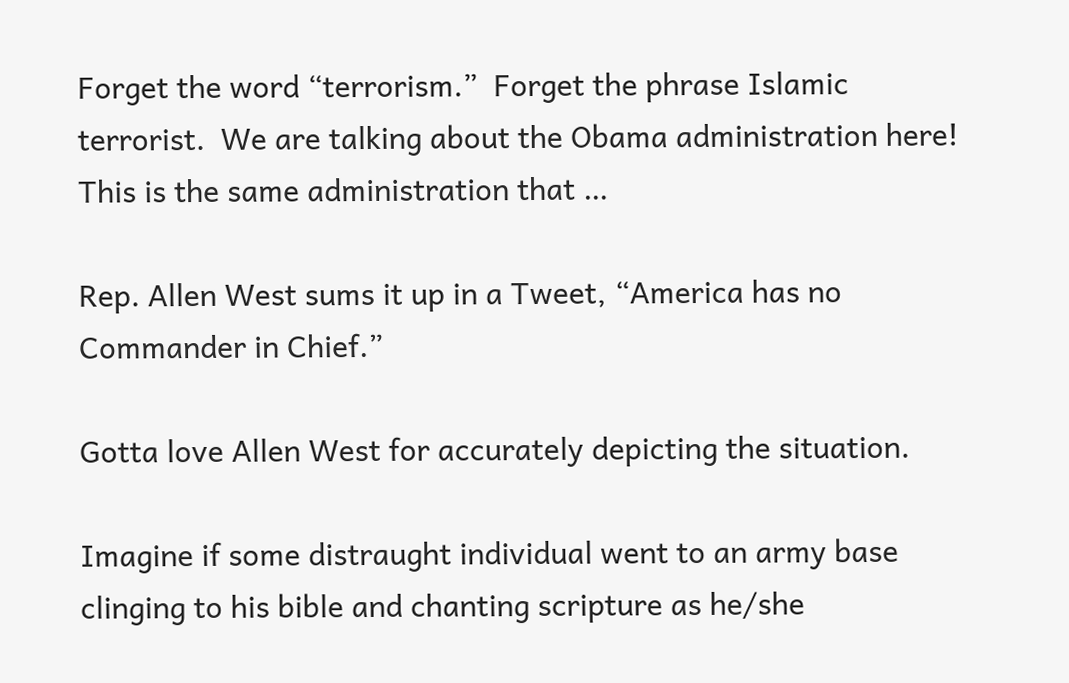Forget the word “terrorism.”  Forget the phrase Islamic terrorist.  We are talking about the Obama administration here!  This is the same administration that …

Rep. Allen West sums it up in a Tweet, “America has no Commander in Chief.”

Gotta love Allen West for accurately depicting the situation.

Imagine if some distraught individual went to an army base clinging to his bible and chanting scripture as he/she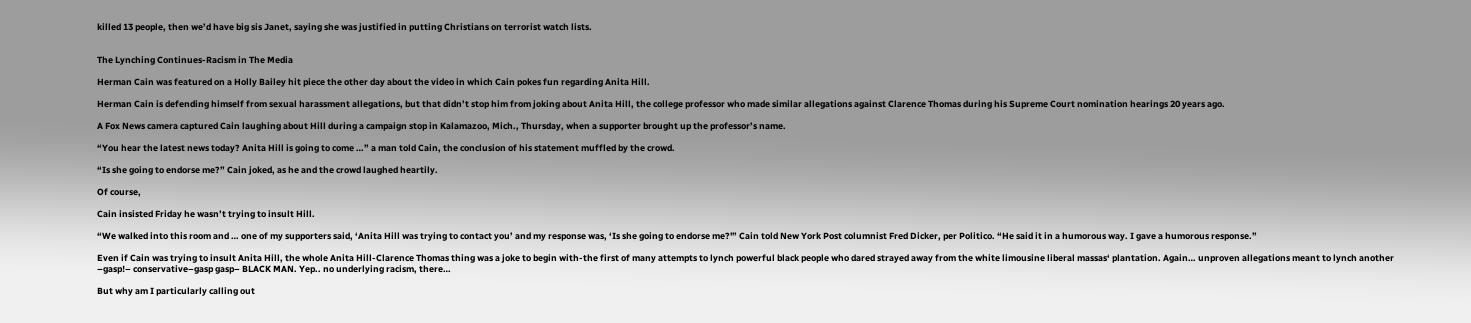killed 13 people, then we’d have big sis Janet, saying she was justified in putting Christians on terrorist watch lists.


The Lynching Continues-Racism in The Media

Herman Cain was featured on a Holly Bailey hit piece the other day about the video in which Cain pokes fun regarding Anita Hill.

Herman Cain is defending himself from sexual harassment allegations, but that didn’t stop him from joking about Anita Hill, the college professor who made similar allegations against Clarence Thomas during his Supreme Court nomination hearings 20 years ago.

A Fox News camera captured Cain laughing about Hill during a campaign stop in Kalamazoo, Mich., Thursday, when a supporter brought up the professor’s name.

“You hear the latest news today? Anita Hill is going to come …” a man told Cain, the conclusion of his statement muffled by the crowd.

“Is she going to endorse me?” Cain joked, as he and the crowd laughed heartily.

Of course,

Cain insisted Friday he wasn’t trying to insult Hill.

“We walked into this room and … one of my supporters said, ‘Anita Hill was trying to contact you’ and my response was, ‘Is she going to endorse me?'” Cain told New York Post columnist Fred Dicker, per Politico. “He said it in a humorous way. I gave a humorous response.”

Even if Cain was trying to insult Anita Hill, the whole Anita Hill-Clarence Thomas thing was a joke to begin with-the first of many attempts to lynch powerful black people who dared strayed away from the white limousine liberal massas‘ plantation. Again… unproven allegations meant to lynch another –gasp!– conservative–gasp gasp– BLACK MAN. Yep.. no underlying racism, there…

But why am I particularly calling out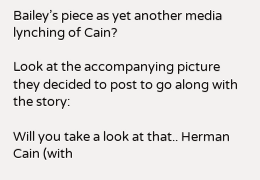Bailey’s piece as yet another media lynching of Cain?

Look at the accompanying picture they decided to post to go along with the story:

Will you take a look at that.. Herman Cain (with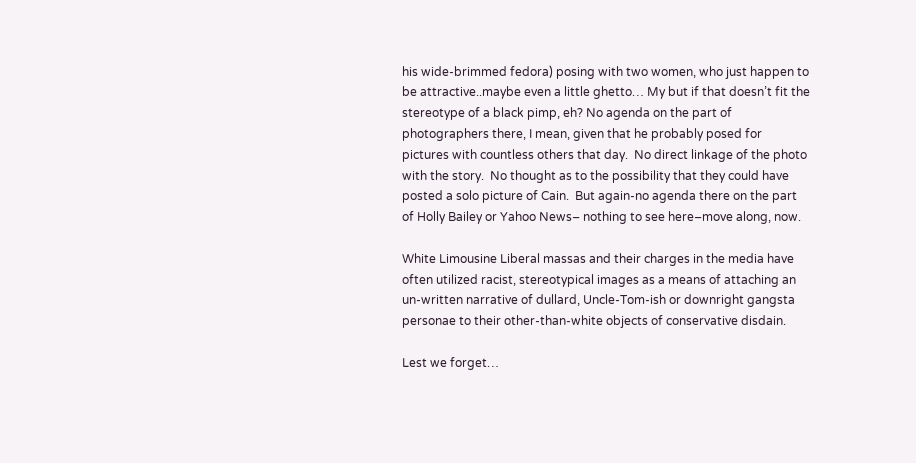his wide-brimmed fedora) posing with two women, who just happen to be attractive..maybe even a little ghetto… My but if that doesn’t fit the stereotype of a black pimp, eh? No agenda on the part of photographers there, I mean, given that he probably posed for pictures with countless others that day.  No direct linkage of the photo with the story.  No thought as to the possibility that they could have posted a solo picture of Cain.  But again-no agenda there on the part of Holly Bailey or Yahoo News– nothing to see here–move along, now.

White Limousine Liberal massas and their charges in the media have often utilized racist, stereotypical images as a means of attaching an un-written narrative of dullard, Uncle-Tom-ish or downright gangsta personae to their other-than-white objects of conservative disdain.

Lest we forget…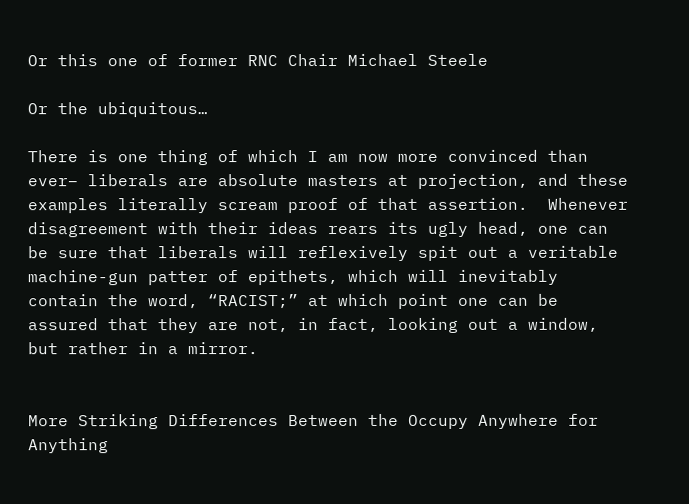Or this one of former RNC Chair Michael Steele

Or the ubiquitous…

There is one thing of which I am now more convinced than ever– liberals are absolute masters at projection, and these examples literally scream proof of that assertion.  Whenever disagreement with their ideas rears its ugly head, one can be sure that liberals will reflexively spit out a veritable machine-gun patter of epithets, which will inevitably contain the word, “RACIST;” at which point one can be assured that they are not, in fact, looking out a window, but rather in a mirror.


More Striking Differences Between the Occupy Anywhere for Anything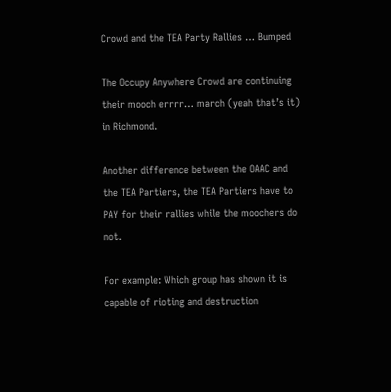Crowd and the TEA Party Rallies … Bumped

The Occupy Anywhere Crowd are continuing their mooch errrr… march (yeah that’s it) in Richmond.

Another difference between the OAAC and the TEA Partiers, the TEA Partiers have to PAY for their rallies while the moochers do not.

For example: Which group has shown it is capable of rioting and destruction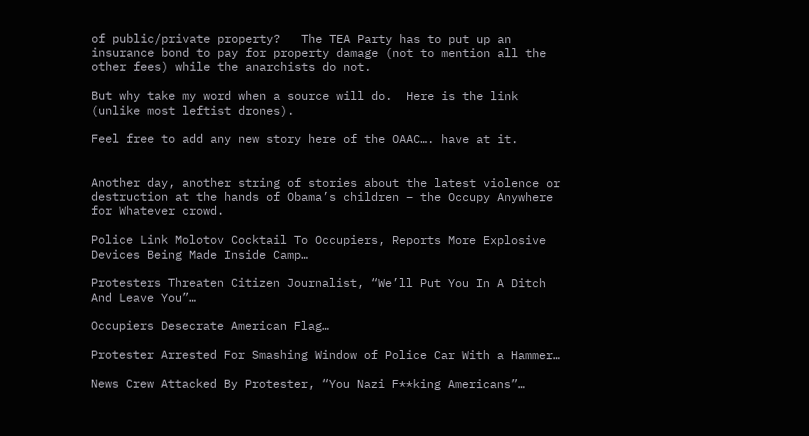of public/private property?   The TEA Party has to put up an insurance bond to pay for property damage (not to mention all the other fees) while the anarchists do not.

But why take my word when a source will do.  Here is the link (unlike most leftist drones).

Feel free to add any new story here of the OAAC…. have at it.


Another day, another string of stories about the latest violence or destruction at the hands of Obama’s children – the Occupy Anywhere for Whatever crowd.

Police Link Molotov Cocktail To Occupiers, Reports More Explosive Devices Being Made Inside Camp…

Protesters Threaten Citizen Journalist, “We’ll Put You In A Ditch And Leave You”…

Occupiers Desecrate American Flag…

Protester Arrested For Smashing Window of Police Car With a Hammer…

News Crew Attacked By Protester, “You Nazi F**king Americans”…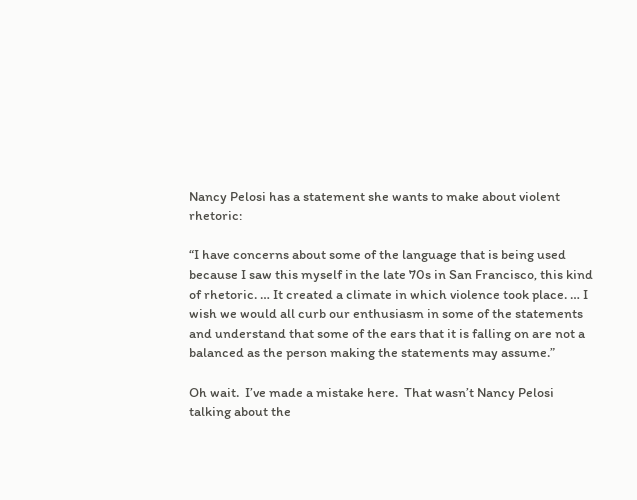Nancy Pelosi has a statement she wants to make about violent rhetoric:

“I have concerns about some of the language that is being used because I saw this myself in the late 70s in San Francisco, this kind of rhetoric. … It created a climate in which violence took place. … I wish we would all curb our enthusiasm in some of the statements and understand that some of the ears that it is falling on are not a balanced as the person making the statements may assume.”

Oh wait.  I’ve made a mistake here.  That wasn’t Nancy Pelosi talking about the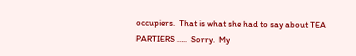occupiers.  That is what she had to say about TEA PARTIERS …..  Sorry.  My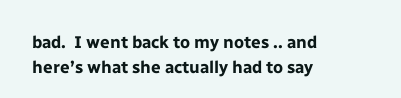bad.  I went back to my notes .. and here’s what she actually had to say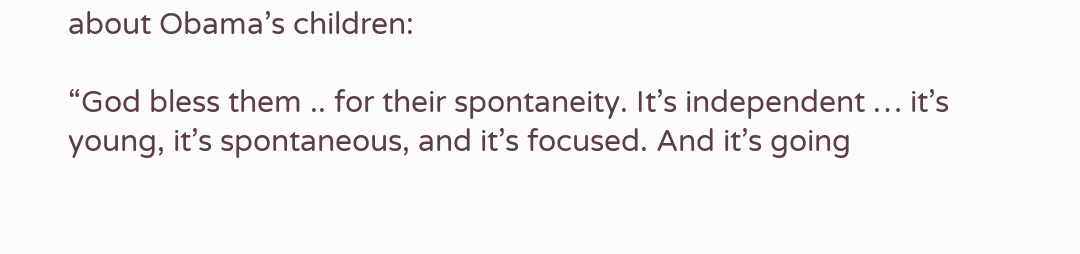about Obama’s children:

“God bless them .. for their spontaneity. It’s independent … it’s young, it’s spontaneous, and it’s focused. And it’s going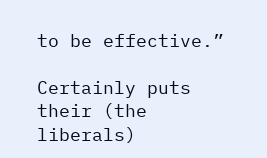to be effective.”

Certainly puts their (the liberals)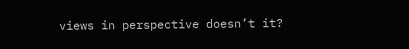views in perspective doesn’t it?